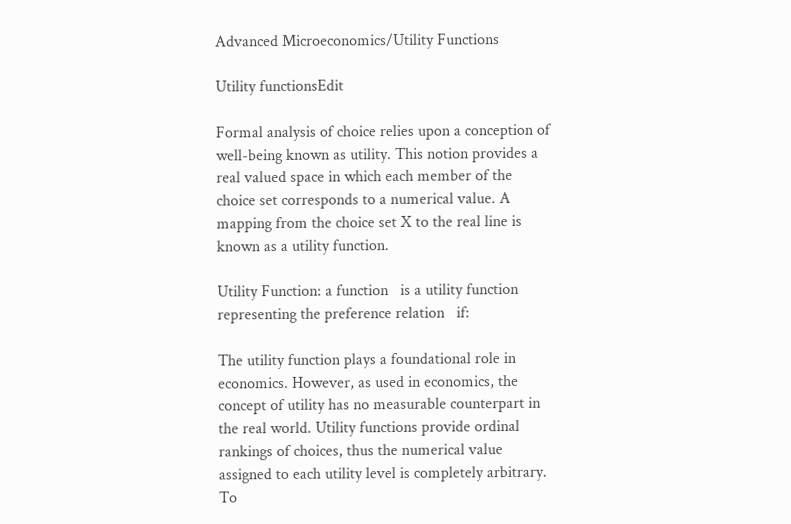Advanced Microeconomics/Utility Functions

Utility functionsEdit

Formal analysis of choice relies upon a conception of well-being known as utility. This notion provides a real valued space in which each member of the choice set corresponds to a numerical value. A mapping from the choice set X to the real line is known as a utility function.

Utility Function: a function   is a utility function representing the preference relation   if:

The utility function plays a foundational role in economics. However, as used in economics, the concept of utility has no measurable counterpart in the real world. Utility functions provide ordinal rankings of choices, thus the numerical value assigned to each utility level is completely arbitrary.
To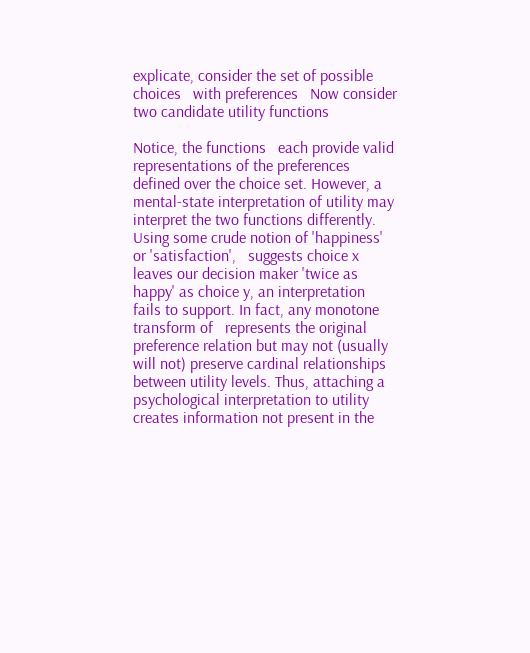explicate, consider the set of possible choices   with preferences   Now consider two candidate utility functions

Notice, the functions   each provide valid representations of the preferences defined over the choice set. However, a mental-state interpretation of utility may interpret the two functions differently. Using some crude notion of 'happiness' or 'satisfaction',   suggests choice x leaves our decision maker 'twice as happy' as choice y, an interpretation   fails to support. In fact, any monotone transform of   represents the original preference relation but may not (usually will not) preserve cardinal relationships between utility levels. Thus, attaching a psychological interpretation to utility creates information not present in the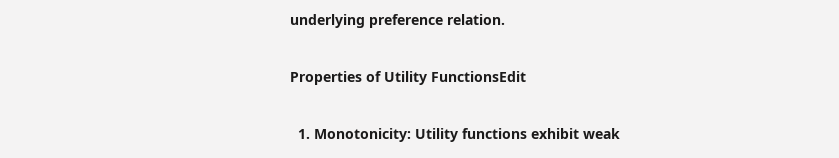underlying preference relation.

Properties of Utility FunctionsEdit

  1. Monotonicity: Utility functions exhibit weak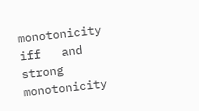monotonicity iff   and strong monotonicity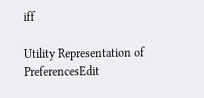iff

Utility Representation of PreferencesEdit